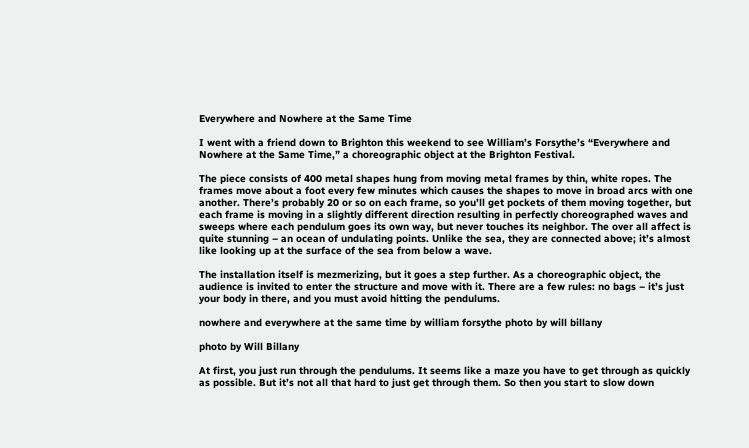Everywhere and Nowhere at the Same Time

I went with a friend down to Brighton this weekend to see William’s Forsythe’s “Everywhere and Nowhere at the Same Time,” a choreographic object at the Brighton Festival.

The piece consists of 400 metal shapes hung from moving metal frames by thin, white ropes. The frames move about a foot every few minutes which causes the shapes to move in broad arcs with one another. There’s probably 20 or so on each frame, so you’ll get pockets of them moving together, but each frame is moving in a slightly different direction resulting in perfectly choreographed waves and sweeps where each pendulum goes its own way, but never touches its neighbor. The over all affect is quite stunning – an ocean of undulating points. Unlike the sea, they are connected above; it’s almost like looking up at the surface of the sea from below a wave.

The installation itself is mezmerizing, but it goes a step further. As a choreographic object, the audience is invited to enter the structure and move with it. There are a few rules: no bags – it’s just your body in there, and you must avoid hitting the pendulums.

nowhere and everywhere at the same time by william forsythe photo by will billany

photo by Will Billany

At first, you just run through the pendulums. It seems like a maze you have to get through as quickly as possible. But it’s not all that hard to just get through them. So then you start to slow down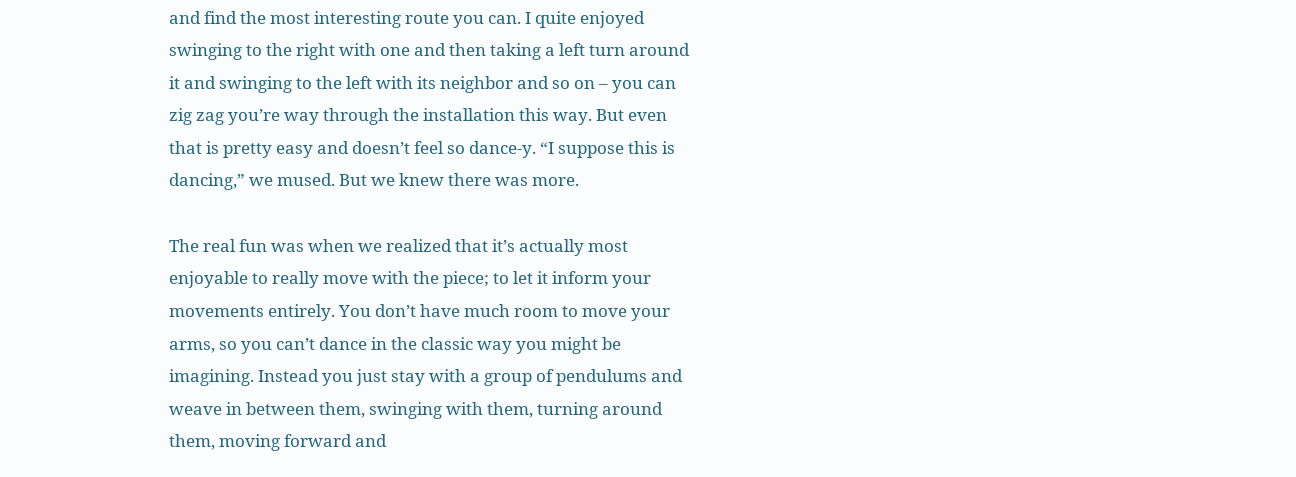and find the most interesting route you can. I quite enjoyed swinging to the right with one and then taking a left turn around it and swinging to the left with its neighbor and so on – you can zig zag you’re way through the installation this way. But even that is pretty easy and doesn’t feel so dance-y. “I suppose this is dancing,” we mused. But we knew there was more.

The real fun was when we realized that it’s actually most enjoyable to really move with the piece; to let it inform your movements entirely. You don’t have much room to move your arms, so you can’t dance in the classic way you might be imagining. Instead you just stay with a group of pendulums and weave in between them, swinging with them, turning around them, moving forward and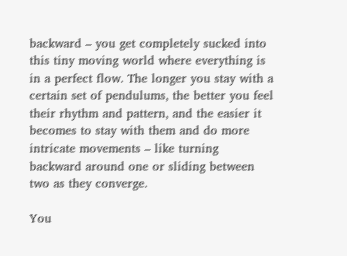backward – you get completely sucked into this tiny moving world where everything is in a perfect flow. The longer you stay with a certain set of pendulums, the better you feel their rhythm and pattern, and the easier it becomes to stay with them and do more intricate movements – like turning backward around one or sliding between two as they converge.

You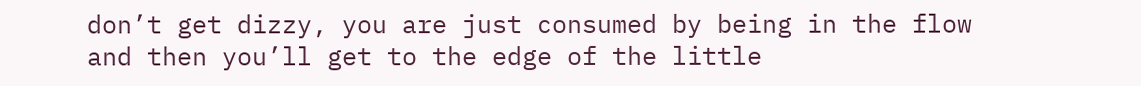don’t get dizzy, you are just consumed by being in the flow and then you’ll get to the edge of the little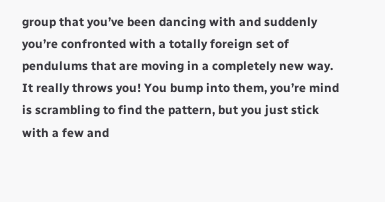group that you’ve been dancing with and suddenly you’re confronted with a totally foreign set of pendulums that are moving in a completely new way. It really throws you! You bump into them, you’re mind is scrambling to find the pattern, but you just stick with a few and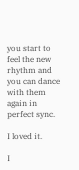you start to feel the new rhythm and you can dance with them again in perfect sync.

I loved it.

I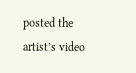posted the artist’s video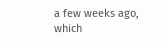a few weeks ago, which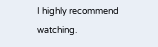I highly recommend watching.